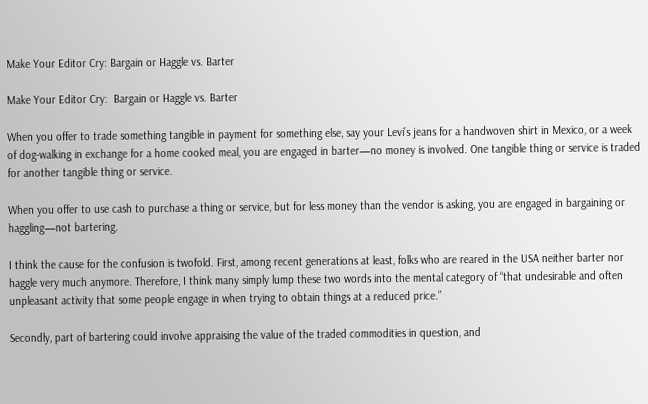Make Your Editor Cry: Bargain or Haggle vs. Barter

Make Your Editor Cry:  Bargain or Haggle vs. Barter

When you offer to trade something tangible in payment for something else, say your Levi’s jeans for a handwoven shirt in Mexico, or a week of dog-walking in exchange for a home cooked meal, you are engaged in barter—no money is involved. One tangible thing or service is traded for another tangible thing or service.

When you offer to use cash to purchase a thing or service, but for less money than the vendor is asking, you are engaged in bargaining or haggling—not bartering.

I think the cause for the confusion is twofold. First, among recent generations at least, folks who are reared in the USA neither barter nor haggle very much anymore. Therefore, I think many simply lump these two words into the mental category of “that undesirable and often unpleasant activity that some people engage in when trying to obtain things at a reduced price.”

Secondly, part of bartering could involve appraising the value of the traded commodities in question, and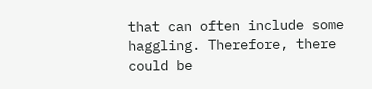that can often include some haggling. Therefore, there could be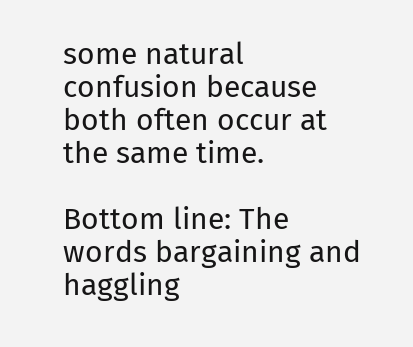some natural confusion because both often occur at the same time.

Bottom line: The words bargaining and haggling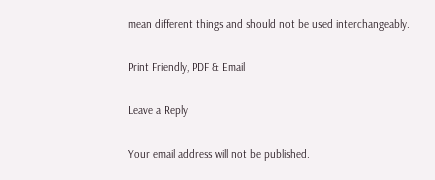mean different things and should not be used interchangeably.

Print Friendly, PDF & Email

Leave a Reply

Your email address will not be published.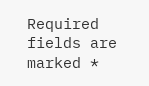Required fields are marked *